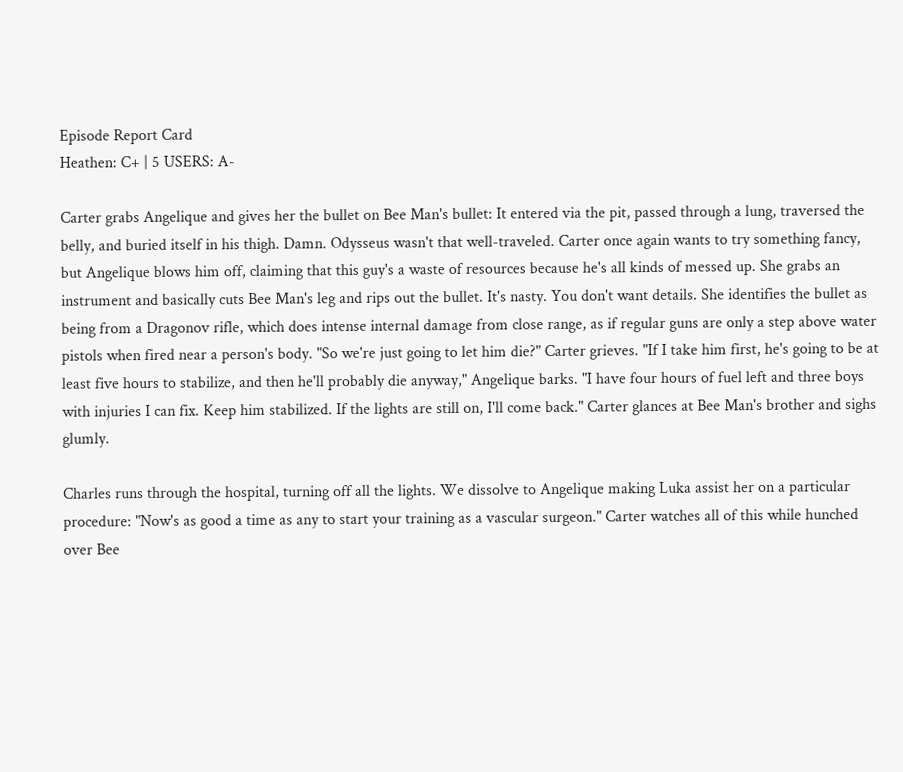Episode Report Card
Heathen: C+ | 5 USERS: A-

Carter grabs Angelique and gives her the bullet on Bee Man's bullet: It entered via the pit, passed through a lung, traversed the belly, and buried itself in his thigh. Damn. Odysseus wasn't that well-traveled. Carter once again wants to try something fancy, but Angelique blows him off, claiming that this guy's a waste of resources because he's all kinds of messed up. She grabs an instrument and basically cuts Bee Man's leg and rips out the bullet. It's nasty. You don't want details. She identifies the bullet as being from a Dragonov rifle, which does intense internal damage from close range, as if regular guns are only a step above water pistols when fired near a person's body. "So we're just going to let him die?" Carter grieves. "If I take him first, he's going to be at least five hours to stabilize, and then he'll probably die anyway," Angelique barks. "I have four hours of fuel left and three boys with injuries I can fix. Keep him stabilized. If the lights are still on, I'll come back." Carter glances at Bee Man's brother and sighs glumly.

Charles runs through the hospital, turning off all the lights. We dissolve to Angelique making Luka assist her on a particular procedure: "Now's as good a time as any to start your training as a vascular surgeon." Carter watches all of this while hunched over Bee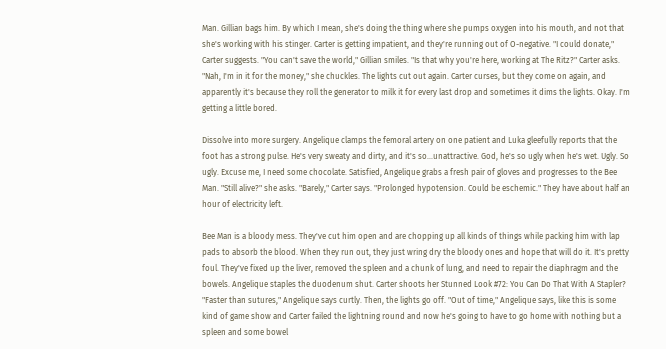Man. Gillian bags him. By which I mean, she's doing the thing where she pumps oxygen into his mouth, and not that she's working with his stinger. Carter is getting impatient, and they're running out of O-negative. "I could donate," Carter suggests. "You can't save the world," Gillian smiles. "Is that why you're here, working at The Ritz?" Carter asks. "Nah, I'm in it for the money," she chuckles. The lights cut out again. Carter curses, but they come on again, and apparently it's because they roll the generator to milk it for every last drop and sometimes it dims the lights. Okay. I'm getting a little bored.

Dissolve into more surgery. Angelique clamps the femoral artery on one patient and Luka gleefully reports that the foot has a strong pulse. He's very sweaty and dirty, and it's so...unattractive. God, he's so ugly when he's wet. Ugly. So ugly. Excuse me, I need some chocolate. Satisfied, Angelique grabs a fresh pair of gloves and progresses to the Bee Man. "Still alive?" she asks. "Barely," Carter says. "Prolonged hypotension. Could be eschemic." They have about half an hour of electricity left.

Bee Man is a bloody mess. They've cut him open and are chopping up all kinds of things while packing him with lap pads to absorb the blood. When they run out, they just wring dry the bloody ones and hope that will do it. It's pretty foul. They've fixed up the liver, removed the spleen and a chunk of lung, and need to repair the diaphragm and the bowels. Angelique staples the duodenum shut. Carter shoots her Stunned Look #72: You Can Do That With A Stapler? "Faster than sutures," Angelique says curtly. Then, the lights go off. "Out of time," Angelique says, like this is some kind of game show and Carter failed the lightning round and now he's going to have to go home with nothing but a spleen and some bowel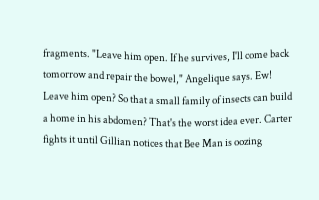fragments. "Leave him open. If he survives, I'll come back tomorrow and repair the bowel," Angelique says. Ew! Leave him open? So that a small family of insects can build a home in his abdomen? That's the worst idea ever. Carter fights it until Gillian notices that Bee Man is oozing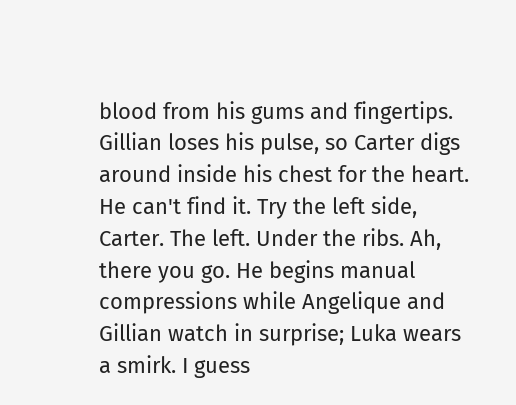blood from his gums and fingertips. Gillian loses his pulse, so Carter digs around inside his chest for the heart. He can't find it. Try the left side, Carter. The left. Under the ribs. Ah, there you go. He begins manual compressions while Angelique and Gillian watch in surprise; Luka wears a smirk. I guess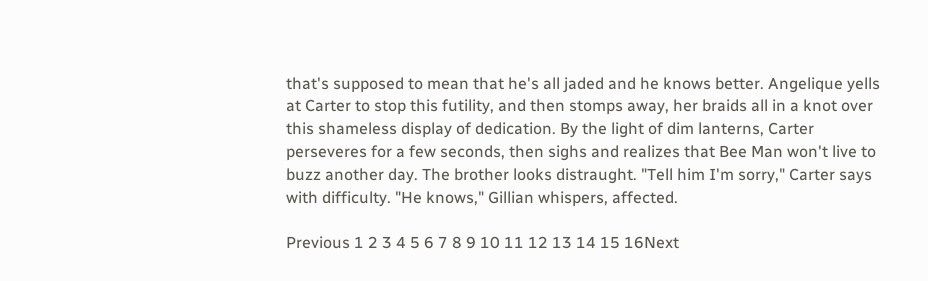that's supposed to mean that he's all jaded and he knows better. Angelique yells at Carter to stop this futility, and then stomps away, her braids all in a knot over this shameless display of dedication. By the light of dim lanterns, Carter perseveres for a few seconds, then sighs and realizes that Bee Man won't live to buzz another day. The brother looks distraught. "Tell him I'm sorry," Carter says with difficulty. "He knows," Gillian whispers, affected.

Previous 1 2 3 4 5 6 7 8 9 10 11 12 13 14 15 16Next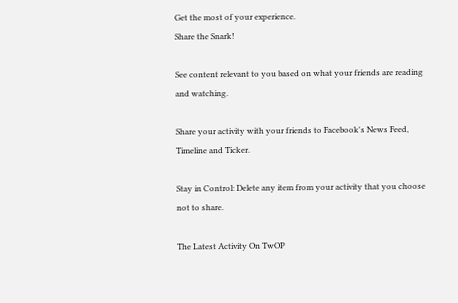Get the most of your experience.
Share the Snark!

See content relevant to you based on what your friends are reading and watching.

Share your activity with your friends to Facebook's News Feed, Timeline and Ticker.

Stay in Control: Delete any item from your activity that you choose not to share.

The Latest Activity On TwOP